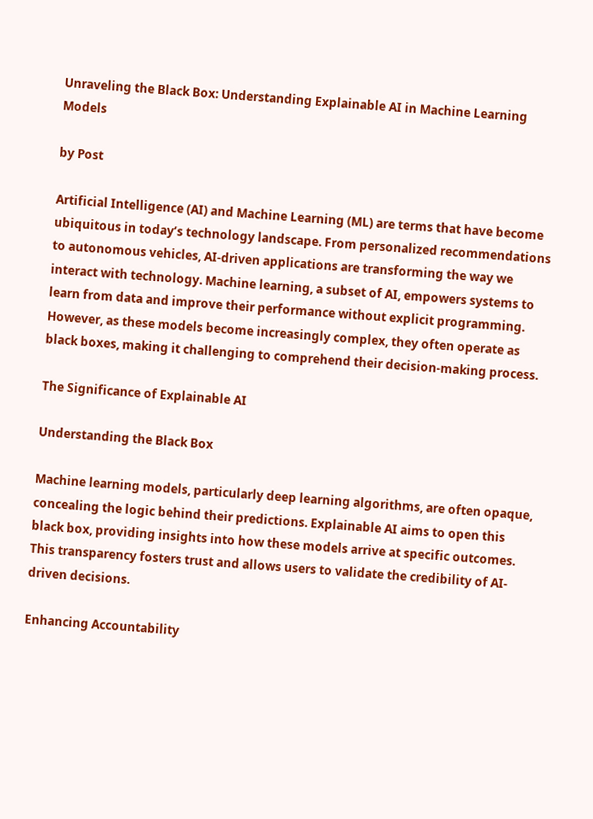Unraveling the Black Box: Understanding Explainable AI in Machine Learning Models

by Post

Artificial Intelligence (AI) and Machine Learning (ML) are terms that have become ubiquitous in today’s technology landscape. From personalized recommendations to autonomous vehicles, AI-driven applications are transforming the way we interact with technology. Machine learning, a subset of AI, empowers systems to learn from data and improve their performance without explicit programming. However, as these models become increasingly complex, they often operate as black boxes, making it challenging to comprehend their decision-making process.

The Significance of Explainable AI

Understanding the Black Box

Machine learning models, particularly deep learning algorithms, are often opaque, concealing the logic behind their predictions. Explainable AI aims to open this black box, providing insights into how these models arrive at specific outcomes. This transparency fosters trust and allows users to validate the credibility of AI-driven decisions.

Enhancing Accountability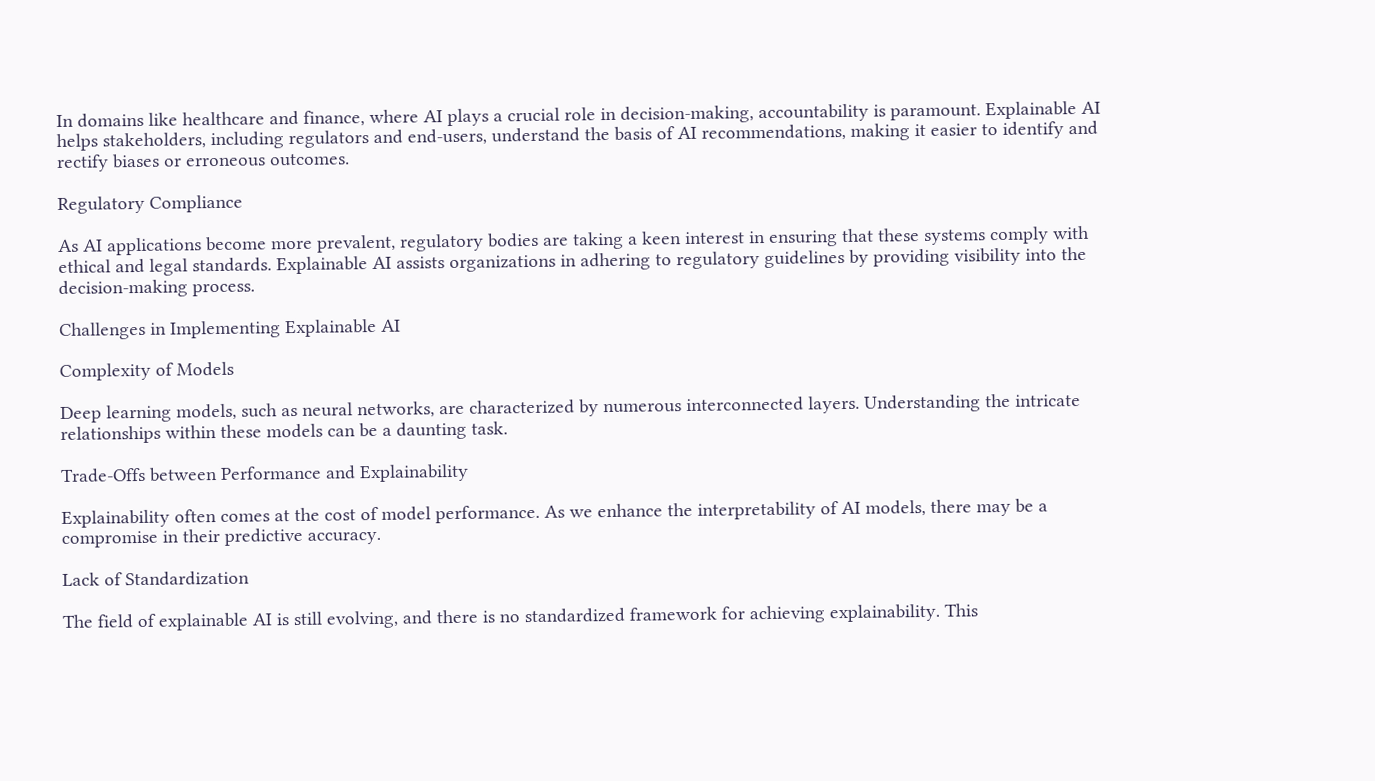In domains like healthcare and finance, where AI plays a crucial role in decision-making, accountability is paramount. Explainable AI helps stakeholders, including regulators and end-users, understand the basis of AI recommendations, making it easier to identify and rectify biases or erroneous outcomes.

Regulatory Compliance

As AI applications become more prevalent, regulatory bodies are taking a keen interest in ensuring that these systems comply with ethical and legal standards. Explainable AI assists organizations in adhering to regulatory guidelines by providing visibility into the decision-making process.

Challenges in Implementing Explainable AI

Complexity of Models

Deep learning models, such as neural networks, are characterized by numerous interconnected layers. Understanding the intricate relationships within these models can be a daunting task.

Trade-Offs between Performance and Explainability

Explainability often comes at the cost of model performance. As we enhance the interpretability of AI models, there may be a compromise in their predictive accuracy.

Lack of Standardization

The field of explainable AI is still evolving, and there is no standardized framework for achieving explainability. This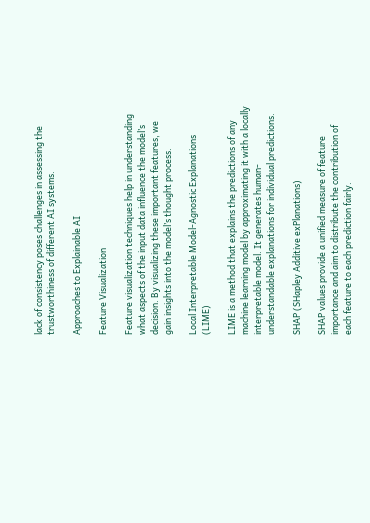lack of consistency poses challenges in assessing the trustworthiness of different AI systems.

Approaches to Explainable AI

Feature Visualization

Feature visualization techniques help in understanding what aspects of the input data influence the model’s decision. By visualizing these important features, we gain insights into the model’s thought process.

Local Interpretable Model-Agnostic Explanations (LIME)

LIME is a method that explains the predictions of any machine learning model by approximating it with a locally interpretable model. It generates human-understandable explanations for individual predictions.

SHAP (SHapley Additive exPlanations)

SHAP values provide a unified measure of feature importance and aim to distribute the contribution of each feature to each prediction fairly.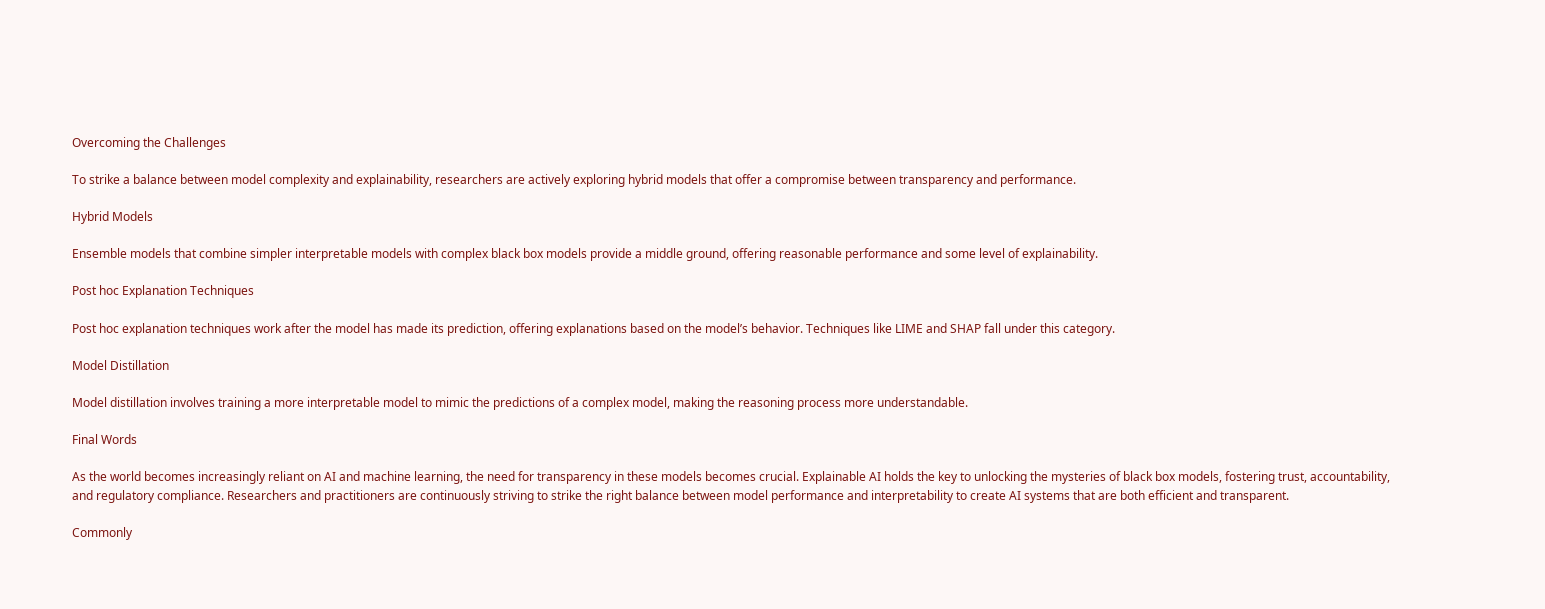Overcoming the Challenges

To strike a balance between model complexity and explainability, researchers are actively exploring hybrid models that offer a compromise between transparency and performance.

Hybrid Models

Ensemble models that combine simpler interpretable models with complex black box models provide a middle ground, offering reasonable performance and some level of explainability.

Post hoc Explanation Techniques

Post hoc explanation techniques work after the model has made its prediction, offering explanations based on the model’s behavior. Techniques like LIME and SHAP fall under this category.

Model Distillation

Model distillation involves training a more interpretable model to mimic the predictions of a complex model, making the reasoning process more understandable.

Final Words

As the world becomes increasingly reliant on AI and machine learning, the need for transparency in these models becomes crucial. Explainable AI holds the key to unlocking the mysteries of black box models, fostering trust, accountability, and regulatory compliance. Researchers and practitioners are continuously striving to strike the right balance between model performance and interpretability to create AI systems that are both efficient and transparent.

Commonly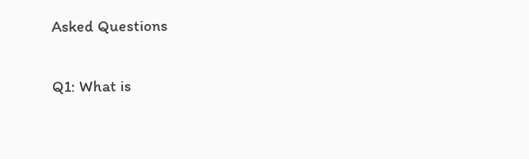Asked Questions

Q1: What is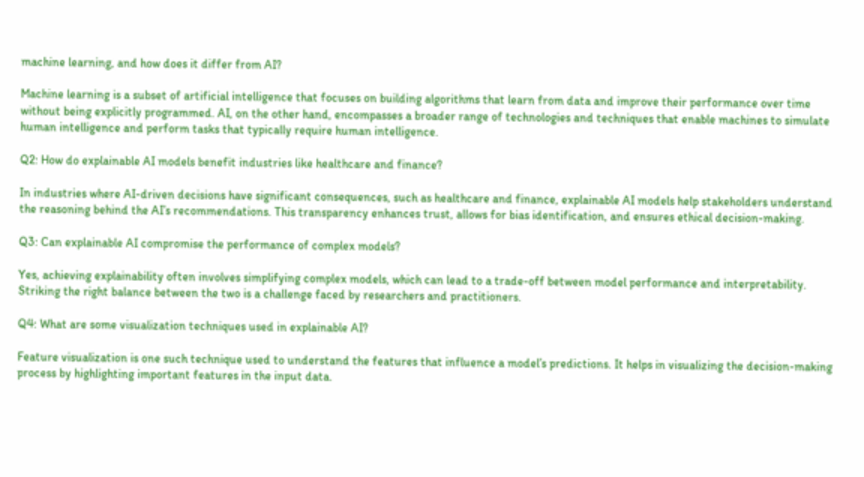machine learning, and how does it differ from AI?

Machine learning is a subset of artificial intelligence that focuses on building algorithms that learn from data and improve their performance over time without being explicitly programmed. AI, on the other hand, encompasses a broader range of technologies and techniques that enable machines to simulate human intelligence and perform tasks that typically require human intelligence.

Q2: How do explainable AI models benefit industries like healthcare and finance?

In industries where AI-driven decisions have significant consequences, such as healthcare and finance, explainable AI models help stakeholders understand the reasoning behind the AI’s recommendations. This transparency enhances trust, allows for bias identification, and ensures ethical decision-making.

Q3: Can explainable AI compromise the performance of complex models?

Yes, achieving explainability often involves simplifying complex models, which can lead to a trade-off between model performance and interpretability. Striking the right balance between the two is a challenge faced by researchers and practitioners.

Q4: What are some visualization techniques used in explainable AI?

Feature visualization is one such technique used to understand the features that influence a model’s predictions. It helps in visualizing the decision-making process by highlighting important features in the input data.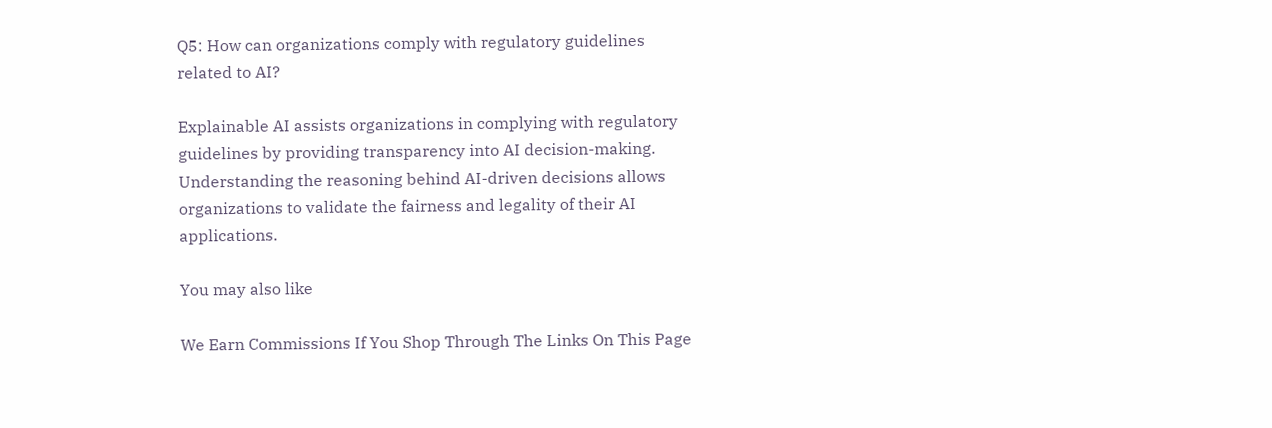Q5: How can organizations comply with regulatory guidelines related to AI?

Explainable AI assists organizations in complying with regulatory guidelines by providing transparency into AI decision-making. Understanding the reasoning behind AI-driven decisions allows organizations to validate the fairness and legality of their AI applications.

You may also like

We Earn Commissions If You Shop Through The Links On This Page